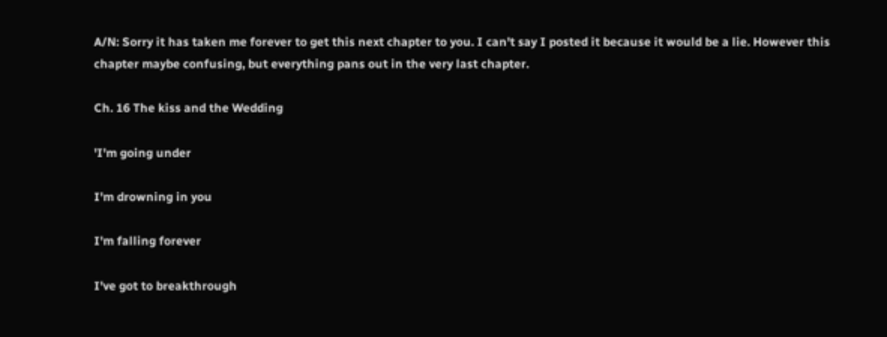A/N: Sorry it has taken me forever to get this next chapter to you. I can't say I posted it because it would be a lie. However this chapter maybe confusing, but everything pans out in the very last chapter.

Ch. 16 The kiss and the Wedding

'I'm going under

I'm drowning in you

I'm falling forever

I've got to breakthrough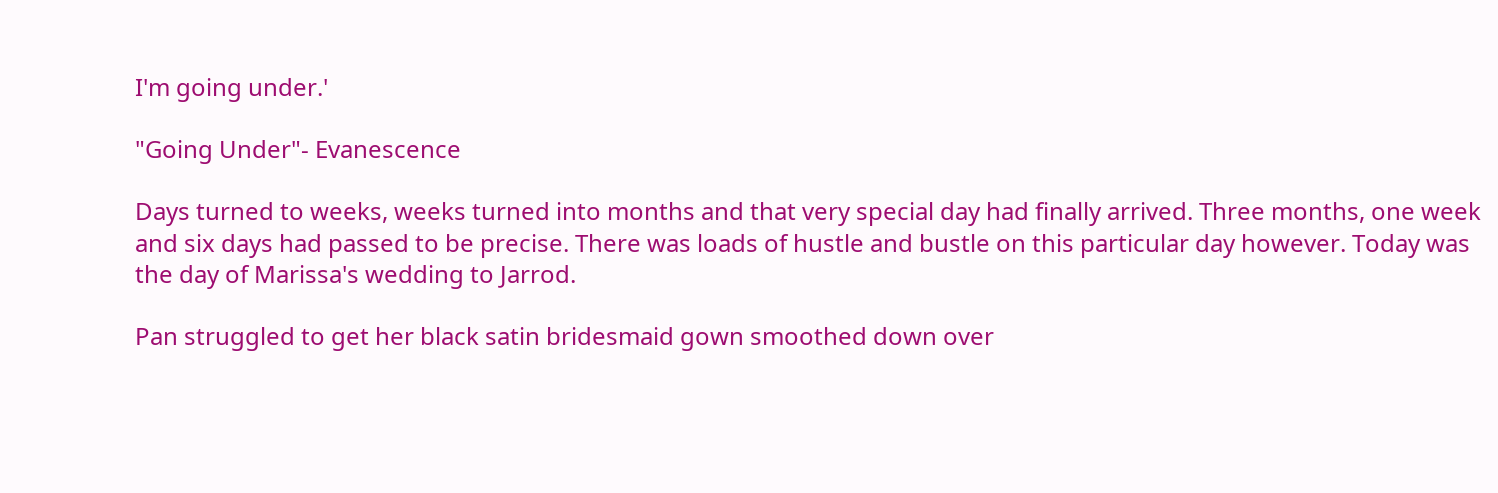I'm going under.'

"Going Under"- Evanescence

Days turned to weeks, weeks turned into months and that very special day had finally arrived. Three months, one week and six days had passed to be precise. There was loads of hustle and bustle on this particular day however. Today was the day of Marissa's wedding to Jarrod.

Pan struggled to get her black satin bridesmaid gown smoothed down over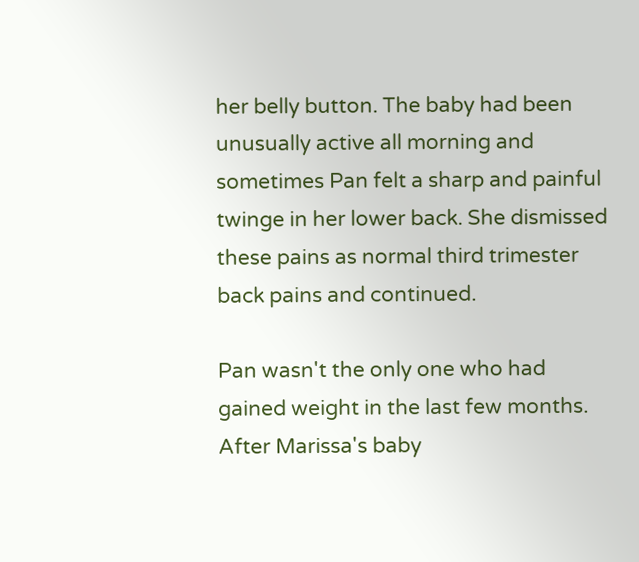her belly button. The baby had been unusually active all morning and sometimes Pan felt a sharp and painful twinge in her lower back. She dismissed these pains as normal third trimester back pains and continued.

Pan wasn't the only one who had gained weight in the last few months. After Marissa's baby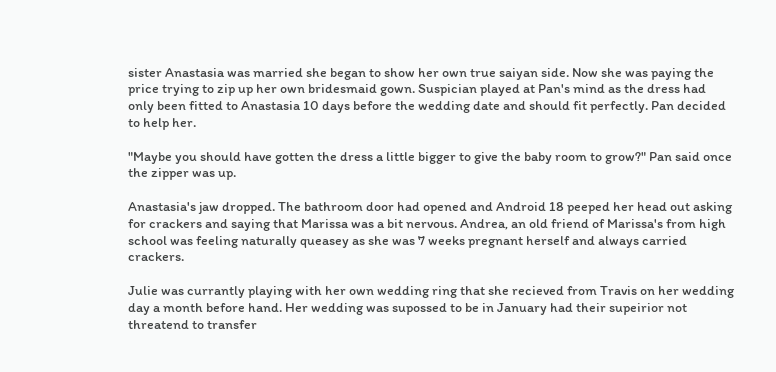sister Anastasia was married she began to show her own true saiyan side. Now she was paying the price trying to zip up her own bridesmaid gown. Suspician played at Pan's mind as the dress had only been fitted to Anastasia 10 days before the wedding date and should fit perfectly. Pan decided to help her.

"Maybe you should have gotten the dress a little bigger to give the baby room to grow?" Pan said once the zipper was up.

Anastasia's jaw dropped. The bathroom door had opened and Android 18 peeped her head out asking for crackers and saying that Marissa was a bit nervous. Andrea, an old friend of Marissa's from high school was feeling naturally queasey as she was 7 weeks pregnant herself and always carried crackers.

Julie was currantly playing with her own wedding ring that she recieved from Travis on her wedding day a month before hand. Her wedding was supossed to be in January had their supeirior not threatend to transfer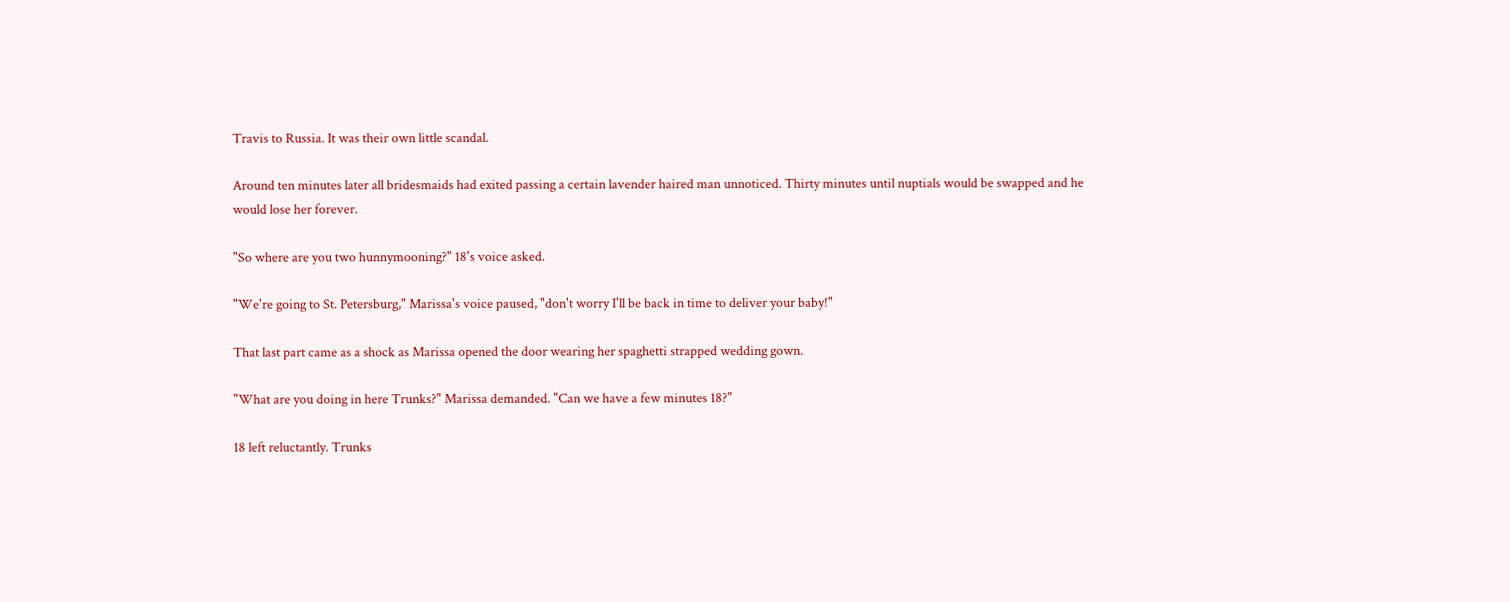Travis to Russia. It was their own little scandal.

Around ten minutes later all bridesmaids had exited passing a certain lavender haired man unnoticed. Thirty minutes until nuptials would be swapped and he would lose her forever.

"So where are you two hunnymooning?" 18's voice asked.

"We're going to St. Petersburg," Marissa's voice paused, "don't worry I'll be back in time to deliver your baby!"

That last part came as a shock as Marissa opened the door wearing her spaghetti strapped wedding gown.

"What are you doing in here Trunks?" Marissa demanded. "Can we have a few minutes 18?"

18 left reluctantly. Trunks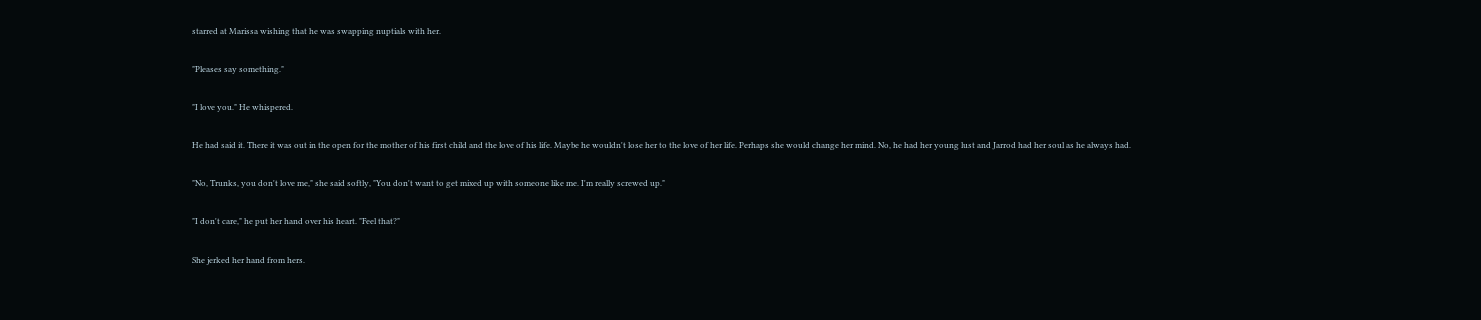starred at Marissa wishing that he was swapping nuptials with her.

"Pleases say something."

"I love you." He whispered.

He had said it. There it was out in the open for the mother of his first child and the love of his life. Maybe he wouldn't lose her to the love of her life. Perhaps she would change her mind. No, he had her young lust and Jarrod had her soul as he always had.

"No, Trunks, you don't love me," she said softly, "You don't want to get mixed up with someone like me. I'm really screwed up."

"I don't care," he put her hand over his heart. "Feel that?"

She jerked her hand from hers.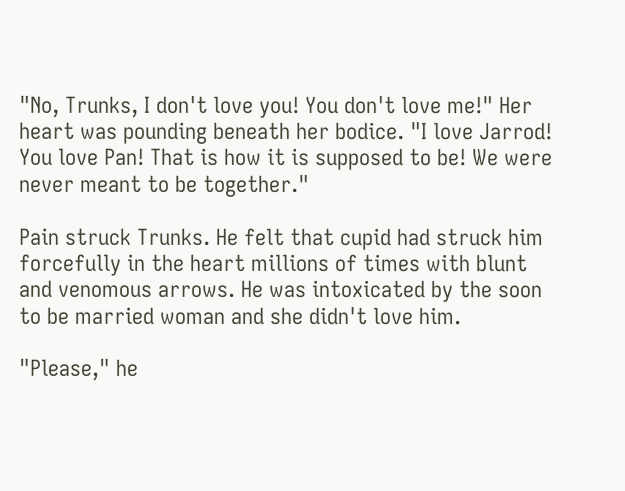"No, Trunks, I don't love you! You don't love me!" Her heart was pounding beneath her bodice. "I love Jarrod! You love Pan! That is how it is supposed to be! We were never meant to be together."

Pain struck Trunks. He felt that cupid had struck him forcefully in the heart millions of times with blunt and venomous arrows. He was intoxicated by the soon to be married woman and she didn't love him.

"Please," he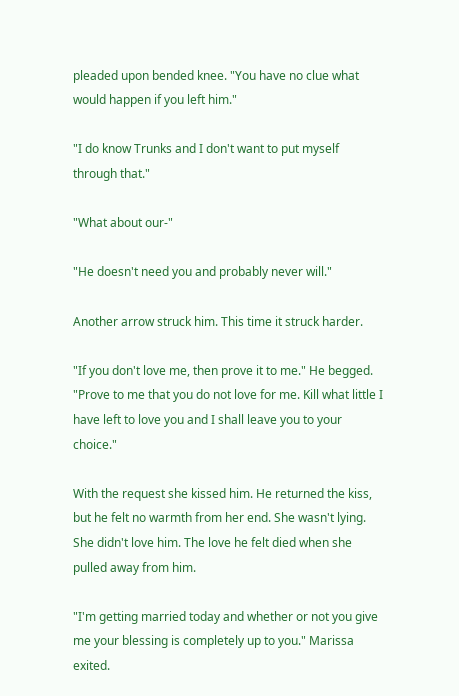pleaded upon bended knee. "You have no clue what would happen if you left him."

"I do know Trunks and I don't want to put myself through that."

"What about our-"

"He doesn't need you and probably never will."

Another arrow struck him. This time it struck harder.

"If you don't love me, then prove it to me." He begged. "Prove to me that you do not love for me. Kill what little I have left to love you and I shall leave you to your choice."

With the request she kissed him. He returned the kiss, but he felt no warmth from her end. She wasn't lying. She didn't love him. The love he felt died when she pulled away from him.

"I'm getting married today and whether or not you give me your blessing is completely up to you." Marissa exited.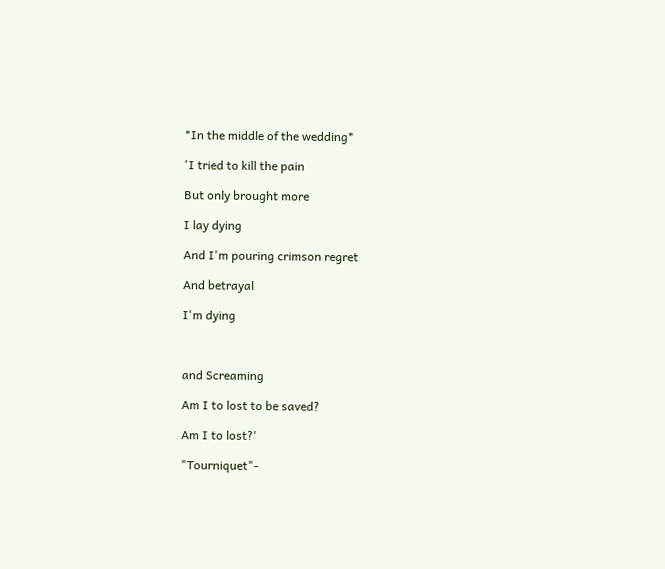*In the middle of the wedding*

'I tried to kill the pain

But only brought more

I lay dying

And I'm pouring crimson regret

And betrayal

I'm dying



and Screaming

Am I to lost to be saved?

Am I to lost?'

"Tourniquet"-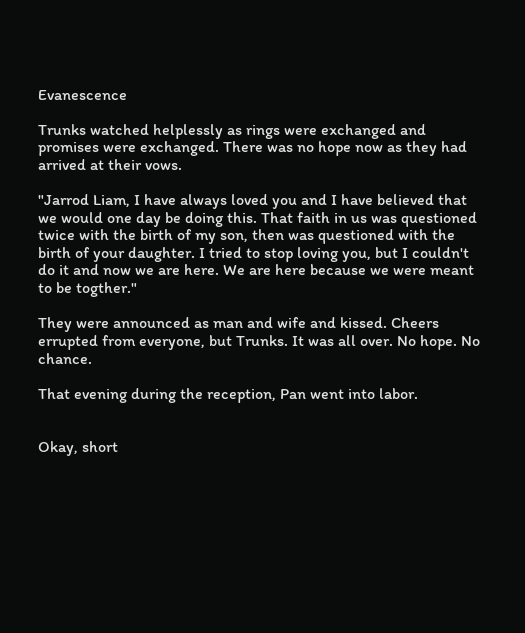Evanescence

Trunks watched helplessly as rings were exchanged and promises were exchanged. There was no hope now as they had arrived at their vows.

"Jarrod Liam, I have always loved you and I have believed that we would one day be doing this. That faith in us was questioned twice with the birth of my son, then was questioned with the birth of your daughter. I tried to stop loving you, but I couldn't do it and now we are here. We are here because we were meant to be togther."

They were announced as man and wife and kissed. Cheers errupted from everyone, but Trunks. It was all over. No hope. No chance.

That evening during the reception, Pan went into labor.


Okay, short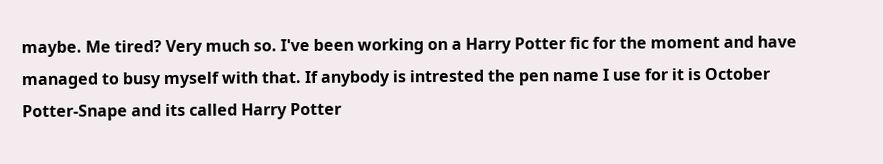maybe. Me tired? Very much so. I've been working on a Harry Potter fic for the moment and have managed to busy myself with that. If anybody is intrested the pen name I use for it is October Potter-Snape and its called Harry Potter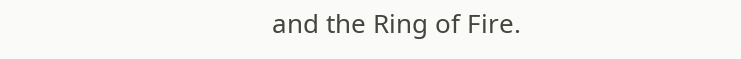and the Ring of Fire.